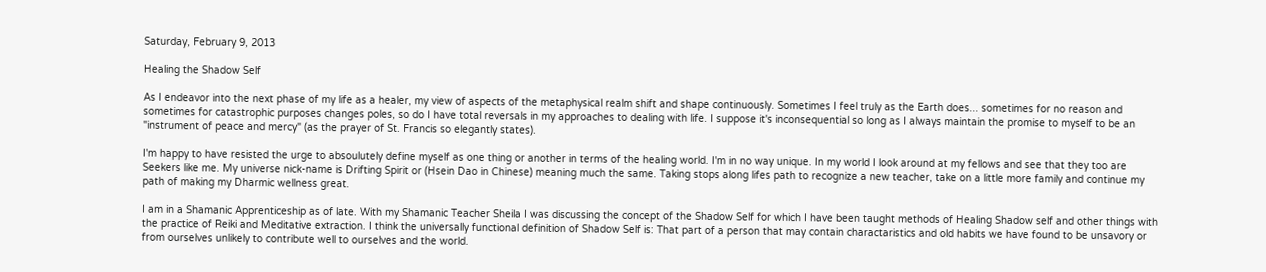Saturday, February 9, 2013

Healing the Shadow Self

As I endeavor into the next phase of my life as a healer, my view of aspects of the metaphysical realm shift and shape continuously. Sometimes I feel truly as the Earth does... sometimes for no reason and sometimes for catastrophic purposes changes poles, so do I have total reversals in my approaches to dealing with life. I suppose it's inconsequential so long as I always maintain the promise to myself to be an "instrument of peace and mercy" (as the prayer of St. Francis so elegantly states).

I'm happy to have resisted the urge to absoulutely define myself as one thing or another in terms of the healing world. I'm in no way unique. In my world I look around at my fellows and see that they too are Seekers like me. My universe nick-name is Drifting Spirit or (Hsein Dao in Chinese) meaning much the same. Taking stops along lifes path to recognize a new teacher, take on a little more family and continue my path of making my Dharmic wellness great.

I am in a Shamanic Apprenticeship as of late. With my Shamanic Teacher Sheila I was discussing the concept of the Shadow Self for which I have been taught methods of Healing Shadow self and other things with the practice of Reiki and Meditative extraction. I think the universally functional definition of Shadow Self is: That part of a person that may contain charactaristics and old habits we have found to be unsavory or from ourselves unlikely to contribute well to ourselves and the world.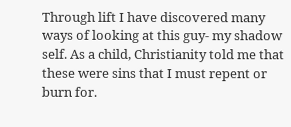Through lift I have discovered many ways of looking at this guy- my shadow self. As a child, Christianity told me that these were sins that I must repent or burn for.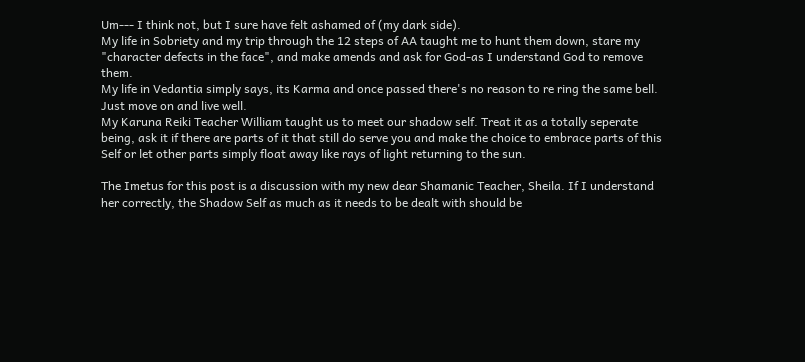Um--- I think not, but I sure have felt ashamed of (my dark side).
My life in Sobriety and my trip through the 12 steps of AA taught me to hunt them down, stare my "character defects in the face", and make amends and ask for God-as I understand God to remove them.
My life in Vedantia simply says, its Karma and once passed there's no reason to re ring the same bell. Just move on and live well.
My Karuna Reiki Teacher William taught us to meet our shadow self. Treat it as a totally seperate being, ask it if there are parts of it that still do serve you and make the choice to embrace parts of this Self or let other parts simply float away like rays of light returning to the sun.

The Imetus for this post is a discussion with my new dear Shamanic Teacher, Sheila. If I understand her correctly, the Shadow Self as much as it needs to be dealt with should be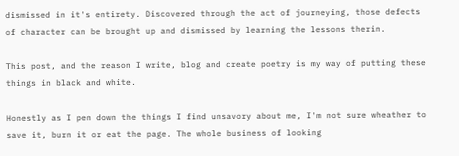dismissed in it's entirety. Discovered through the act of journeying, those defects of character can be brought up and dismissed by learning the lessons therin.

This post, and the reason I write, blog and create poetry is my way of putting these things in black and white.

Honestly as I pen down the things I find unsavory about me, I'm not sure wheather to save it, burn it or eat the page. The whole business of looking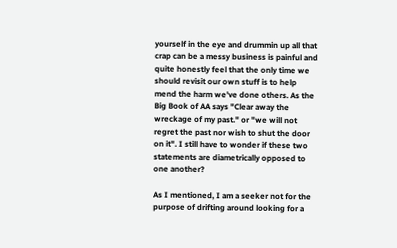yourself in the eye and drummin up all that crap can be a messy business is painful and quite honestly feel that the only time we should revisit our own stuff is to help mend the harm we've done others. As the Big Book of AA says "Clear away the wreckage of my past." or "we will not regret the past nor wish to shut the door on it". I still have to wonder if these two statements are diametrically opposed to one another?

As I mentioned, I am a seeker not for the purpose of drifting around looking for a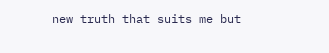new truth that suits me but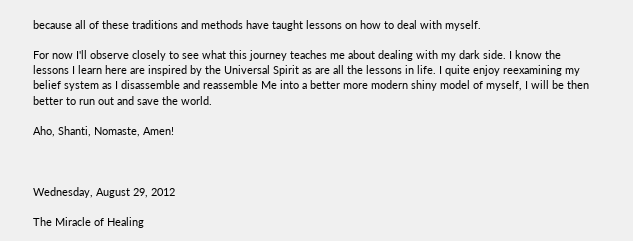because all of these traditions and methods have taught lessons on how to deal with myself.

For now I'll observe closely to see what this journey teaches me about dealing with my dark side. I know the lessons I learn here are inspired by the Universal Spirit as are all the lessons in life. I quite enjoy reexamining my belief system as I disassemble and reassemble Me into a better more modern shiny model of myself, I will be then better to run out and save the world.

Aho, Shanti, Nomaste, Amen!



Wednesday, August 29, 2012

The Miracle of Healing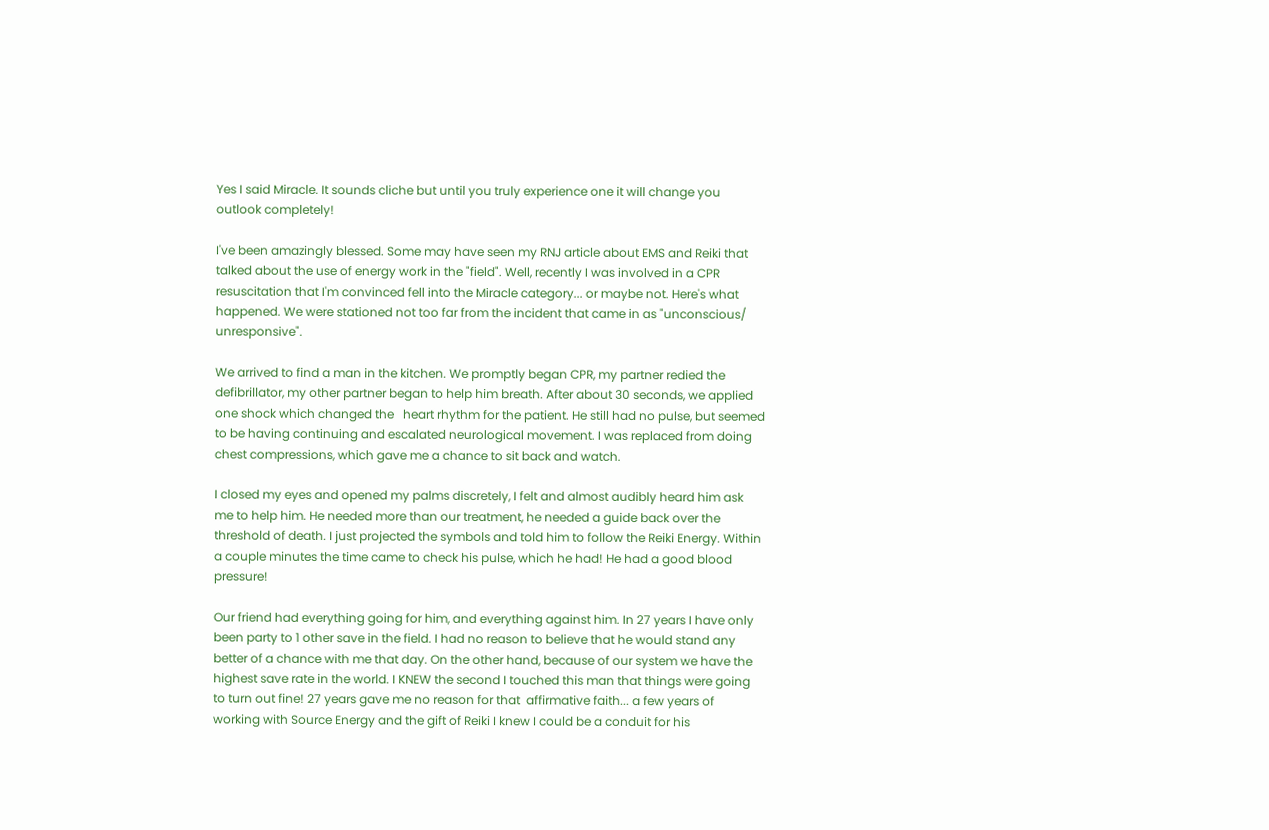Yes I said Miracle. It sounds cliche but until you truly experience one it will change you outlook completely!

I've been amazingly blessed. Some may have seen my RNJ article about EMS and Reiki that talked about the use of energy work in the "field". Well, recently I was involved in a CPR resuscitation that I'm convinced fell into the Miracle category... or maybe not. Here's what happened. We were stationed not too far from the incident that came in as "unconscious/ unresponsive".

We arrived to find a man in the kitchen. We promptly began CPR, my partner redied the defibrillator, my other partner began to help him breath. After about 30 seconds, we applied one shock which changed the   heart rhythm for the patient. He still had no pulse, but seemed to be having continuing and escalated neurological movement. I was replaced from doing chest compressions, which gave me a chance to sit back and watch.

I closed my eyes and opened my palms discretely, I felt and almost audibly heard him ask me to help him. He needed more than our treatment, he needed a guide back over the threshold of death. I just projected the symbols and told him to follow the Reiki Energy. Within a couple minutes the time came to check his pulse, which he had! He had a good blood pressure!

Our friend had everything going for him, and everything against him. In 27 years I have only been party to 1 other save in the field. I had no reason to believe that he would stand any better of a chance with me that day. On the other hand, because of our system we have the highest save rate in the world. I KNEW the second I touched this man that things were going to turn out fine! 27 years gave me no reason for that  affirmative faith... a few years of working with Source Energy and the gift of Reiki I knew I could be a conduit for his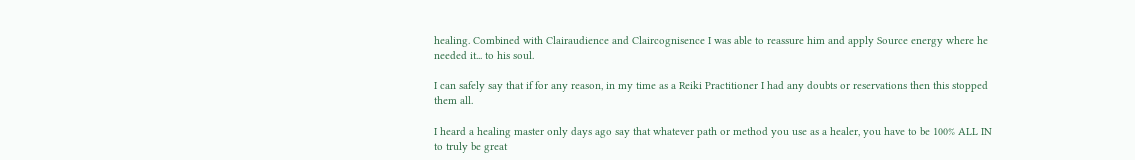healing. Combined with Clairaudience and Claircognisence I was able to reassure him and apply Source energy where he needed it... to his soul.

I can safely say that if for any reason, in my time as a Reiki Practitioner I had any doubts or reservations then this stopped them all.

I heard a healing master only days ago say that whatever path or method you use as a healer, you have to be 100% ALL IN to truly be great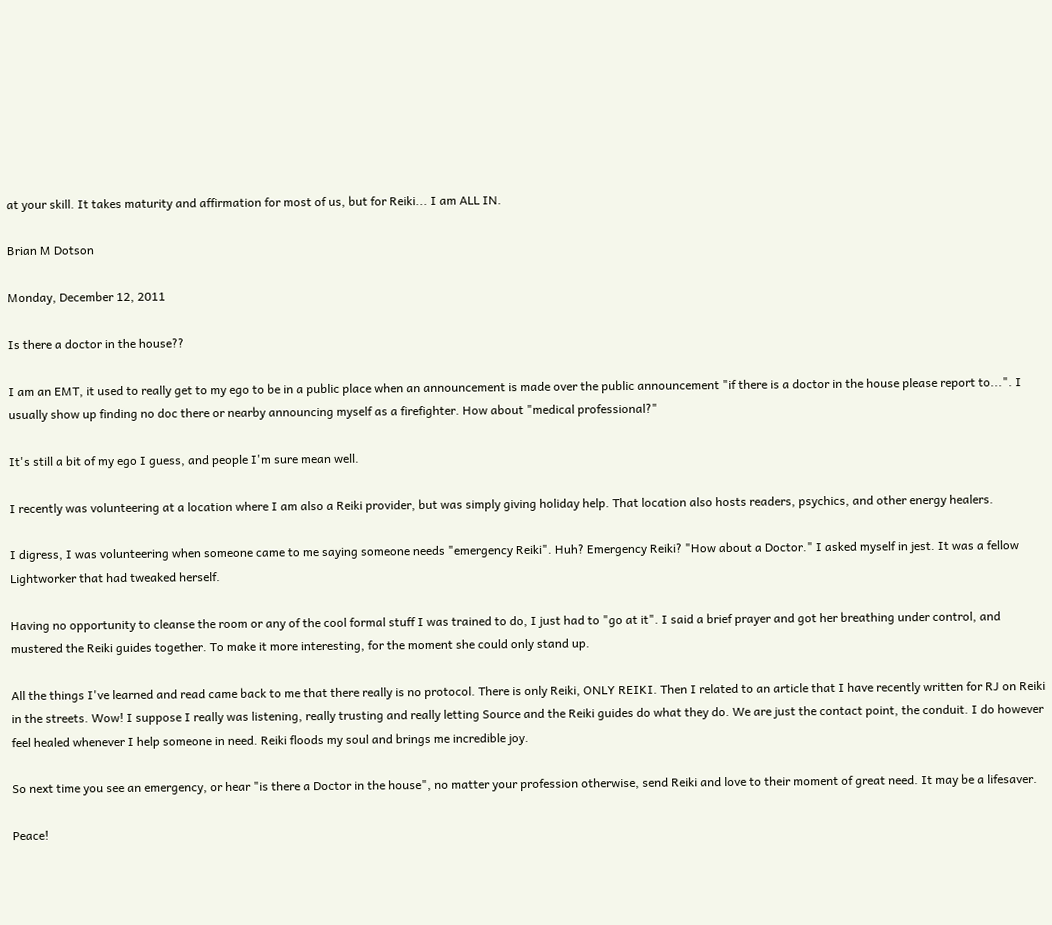at your skill. It takes maturity and affirmation for most of us, but for Reiki... I am ALL IN.

Brian M Dotson

Monday, December 12, 2011

Is there a doctor in the house??

I am an EMT, it used to really get to my ego to be in a public place when an announcement is made over the public announcement "if there is a doctor in the house please report to...". I usually show up finding no doc there or nearby announcing myself as a firefighter. How about "medical professional?"

It's still a bit of my ego I guess, and people I'm sure mean well.

I recently was volunteering at a location where I am also a Reiki provider, but was simply giving holiday help. That location also hosts readers, psychics, and other energy healers.

I digress, I was volunteering when someone came to me saying someone needs "emergency Reiki". Huh? Emergency Reiki? "How about a Doctor." I asked myself in jest. It was a fellow Lightworker that had tweaked herself.

Having no opportunity to cleanse the room or any of the cool formal stuff I was trained to do, I just had to "go at it". I said a brief prayer and got her breathing under control, and mustered the Reiki guides together. To make it more interesting, for the moment she could only stand up.

All the things I've learned and read came back to me that there really is no protocol. There is only Reiki, ONLY REIKI. Then I related to an article that I have recently written for RJ on Reiki in the streets. Wow! I suppose I really was listening, really trusting and really letting Source and the Reiki guides do what they do. We are just the contact point, the conduit. I do however feel healed whenever I help someone in need. Reiki floods my soul and brings me incredible joy.

So next time you see an emergency, or hear "is there a Doctor in the house", no matter your profession otherwise, send Reiki and love to their moment of great need. It may be a lifesaver.

Peace!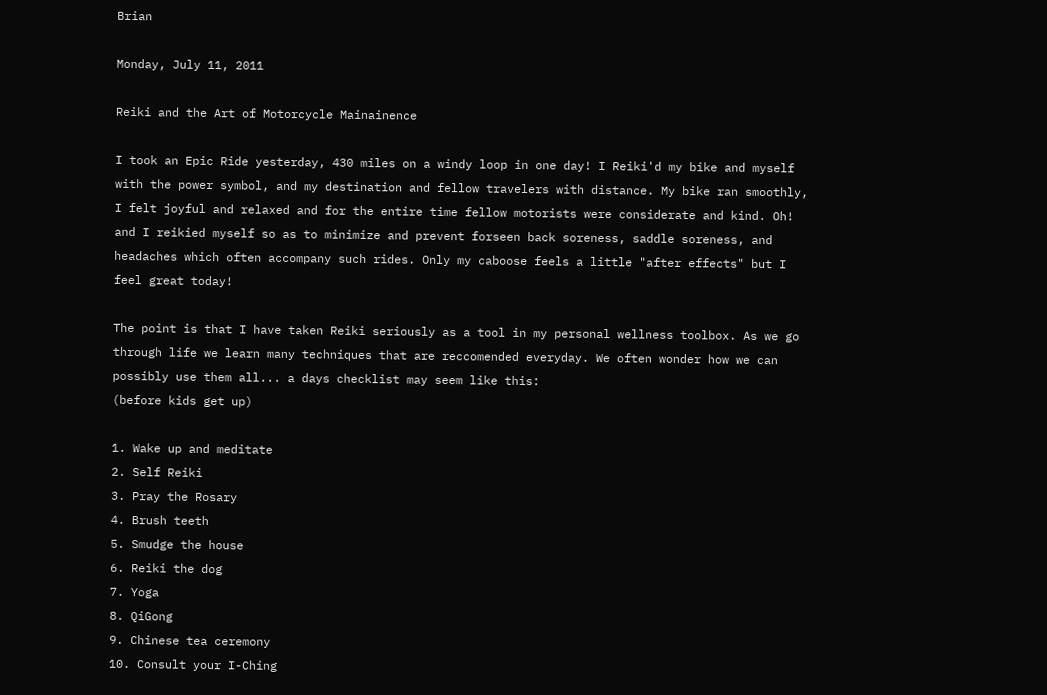Brian

Monday, July 11, 2011

Reiki and the Art of Motorcycle Mainainence

I took an Epic Ride yesterday, 430 miles on a windy loop in one day! I Reiki'd my bike and myself with the power symbol, and my destination and fellow travelers with distance. My bike ran smoothly, I felt joyful and relaxed and for the entire time fellow motorists were considerate and kind. Oh! and I reikied myself so as to minimize and prevent forseen back soreness, saddle soreness, and headaches which often accompany such rides. Only my caboose feels a little "after effects" but I feel great today!

The point is that I have taken Reiki seriously as a tool in my personal wellness toolbox. As we go through life we learn many techniques that are reccomended everyday. We often wonder how we can possibly use them all... a days checklist may seem like this:
(before kids get up)

1. Wake up and meditate
2. Self Reiki
3. Pray the Rosary
4. Brush teeth
5. Smudge the house
6. Reiki the dog
7. Yoga
8. QiGong
9. Chinese tea ceremony
10. Consult your I-Ching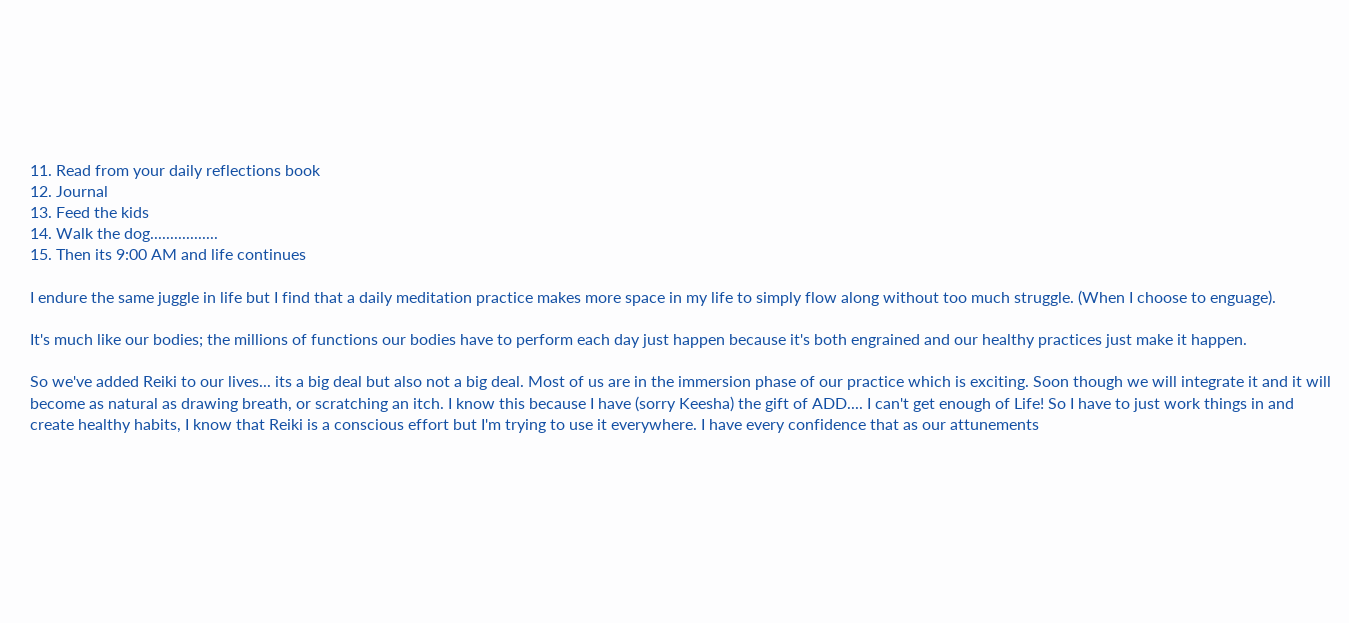11. Read from your daily reflections book
12. Journal
13. Feed the kids
14. Walk the dog.................
15. Then its 9:00 AM and life continues

I endure the same juggle in life but I find that a daily meditation practice makes more space in my life to simply flow along without too much struggle. (When I choose to enguage).

It's much like our bodies; the millions of functions our bodies have to perform each day just happen because it's both engrained and our healthy practices just make it happen.

So we've added Reiki to our lives... its a big deal but also not a big deal. Most of us are in the immersion phase of our practice which is exciting. Soon though we will integrate it and it will become as natural as drawing breath, or scratching an itch. I know this because I have (sorry Keesha) the gift of ADD.... I can't get enough of Life! So I have to just work things in and create healthy habits, I know that Reiki is a conscious effort but I'm trying to use it everywhere. I have every confidence that as our attunements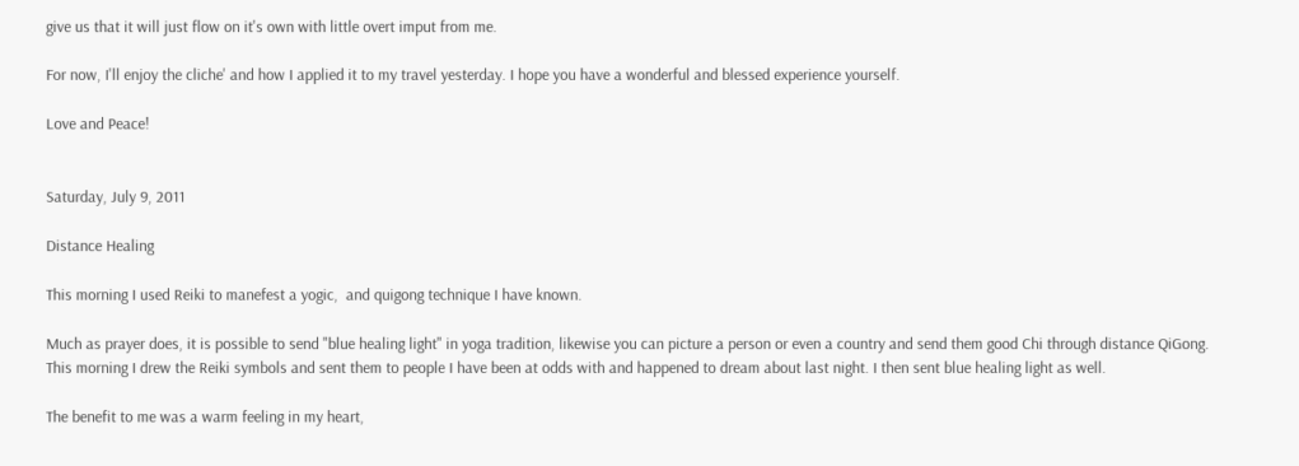give us that it will just flow on it's own with little overt imput from me.

For now, I'll enjoy the cliche' and how I applied it to my travel yesterday. I hope you have a wonderful and blessed experience yourself.

Love and Peace!


Saturday, July 9, 2011

Distance Healing

This morning I used Reiki to manefest a yogic,  and quigong technique I have known.

Much as prayer does, it is possible to send "blue healing light" in yoga tradition, likewise you can picture a person or even a country and send them good Chi through distance QiGong. This morning I drew the Reiki symbols and sent them to people I have been at odds with and happened to dream about last night. I then sent blue healing light as well.

The benefit to me was a warm feeling in my heart,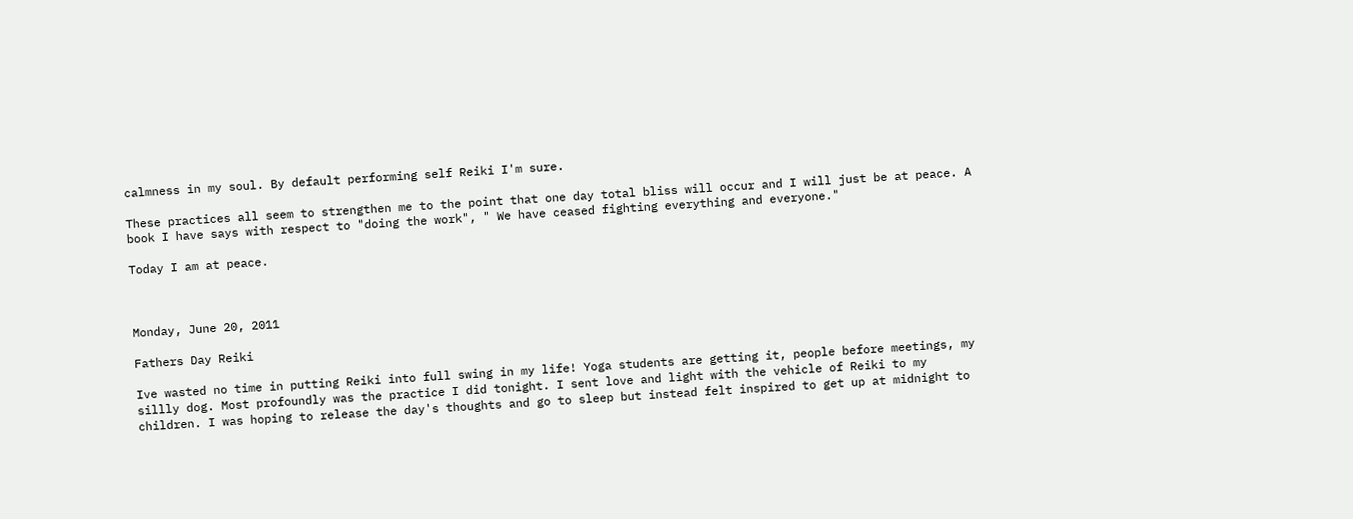calmness in my soul. By default performing self Reiki I'm sure.

These practices all seem to strengthen me to the point that one day total bliss will occur and I will just be at peace. A book I have says with respect to "doing the work", " We have ceased fighting everything and everyone."

Today I am at peace.



Monday, June 20, 2011

Fathers Day Reiki

Ive wasted no time in putting Reiki into full swing in my life! Yoga students are getting it, people before meetings, my sillly dog. Most profoundly was the practice I did tonight. I sent love and light with the vehicle of Reiki to my children. I was hoping to release the day's thoughts and go to sleep but instead felt inspired to get up at midnight to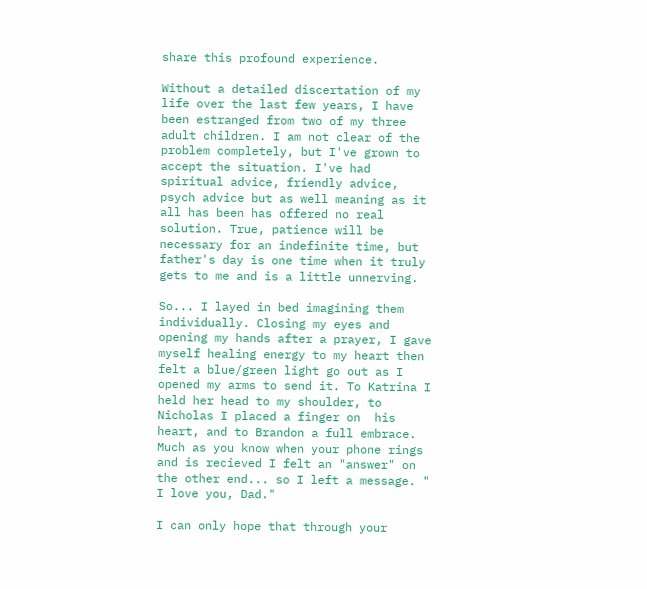share this profound experience.

Without a detailed discertation of my life over the last few years, I have been estranged from two of my three adult children. I am not clear of the problem completely, but I've grown to accept the situation. I've had spiritual advice, friendly advice, psych advice but as well meaning as it all has been has offered no real solution. True, patience will be necessary for an indefinite time, but father's day is one time when it truly gets to me and is a little unnerving.

So... I layed in bed imagining them individually. Closing my eyes and opening my hands after a prayer, I gave myself healing energy to my heart then felt a blue/green light go out as I opened my arms to send it. To Katrina I held her head to my shoulder, to Nicholas I placed a finger on  his heart, and to Brandon a full embrace. Much as you know when your phone rings and is recieved I felt an "answer" on the other end... so I left a message. " I love you, Dad."

I can only hope that through your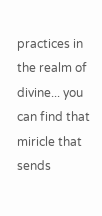practices in the realm of divine... you can find that miricle that sends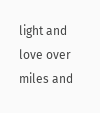light and love over miles and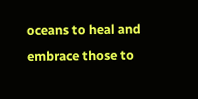oceans to heal and embrace those to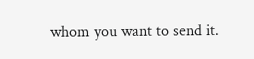whom you want to send it.